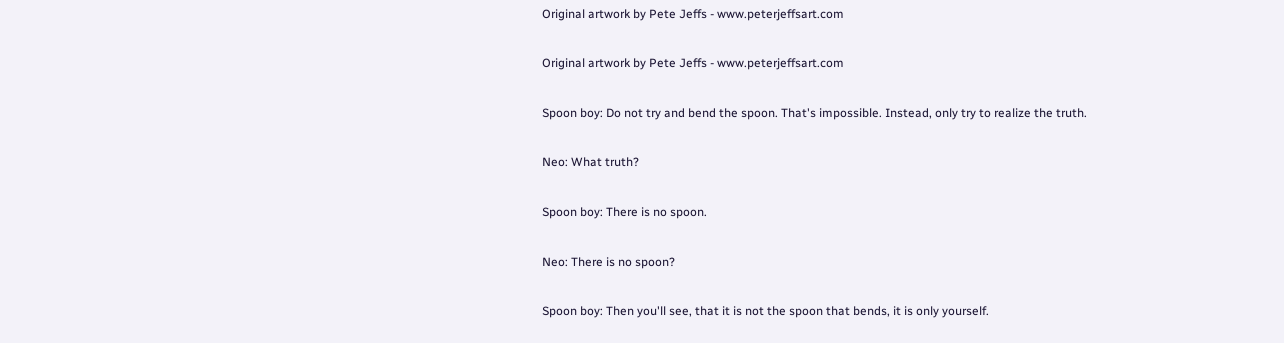Original artwork by Pete Jeffs - www.peterjeffsart.com

Original artwork by Pete Jeffs - www.peterjeffsart.com

Spoon boy: Do not try and bend the spoon. That's impossible. Instead, only try to realize the truth.

Neo: What truth?

Spoon boy: There is no spoon.

Neo: There is no spoon?

Spoon boy: Then you'll see, that it is not the spoon that bends, it is only yourself.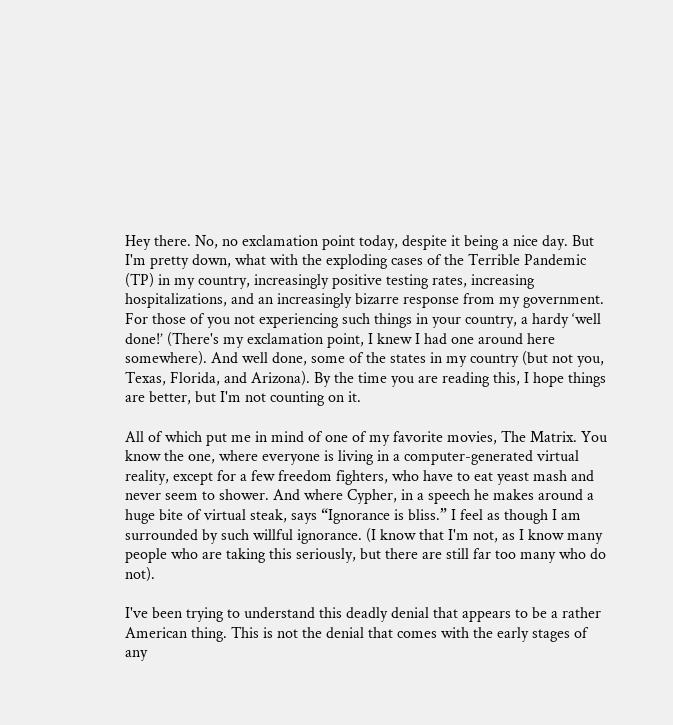Hey there. No, no exclamation point today, despite it being a nice day. But I'm pretty down, what with the exploding cases of the Terrible Pandemic (TP) in my country, increasingly positive testing rates, increasing hospitalizations, and an increasingly bizarre response from my government. For those of you not experiencing such things in your country, a hardy ‘well done!’ (There's my exclamation point, I knew I had one around here somewhere). And well done, some of the states in my country (but not you, Texas, Florida, and Arizona). By the time you are reading this, I hope things are better, but I'm not counting on it.

All of which put me in mind of one of my favorite movies, The Matrix. You know the one, where everyone is living in a computer-generated virtual reality, except for a few freedom fighters, who have to eat yeast mash and never seem to shower. And where Cypher, in a speech he makes around a huge bite of virtual steak, says “Ignorance is bliss.” I feel as though I am surrounded by such willful ignorance. (I know that I'm not, as I know many people who are taking this seriously, but there are still far too many who do not).

I've been trying to understand this deadly denial that appears to be a rather American thing. This is not the denial that comes with the early stages of any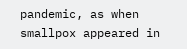pandemic, as when smallpox appeared in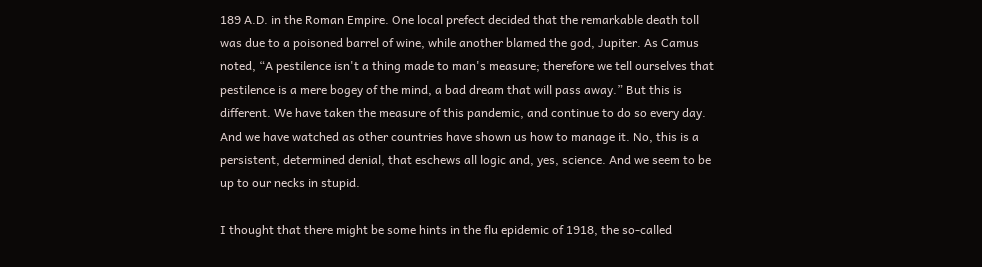189 A.D. in the Roman Empire. One local prefect decided that the remarkable death toll was due to a poisoned barrel of wine, while another blamed the god, Jupiter. As Camus noted, “A pestilence isn't a thing made to man's measure; therefore we tell ourselves that pestilence is a mere bogey of the mind, a bad dream that will pass away.” But this is different. We have taken the measure of this pandemic, and continue to do so every day. And we have watched as other countries have shown us how to manage it. No, this is a persistent, determined denial, that eschews all logic and, yes, science. And we seem to be up to our necks in stupid.

I thought that there might be some hints in the flu epidemic of 1918, the so-called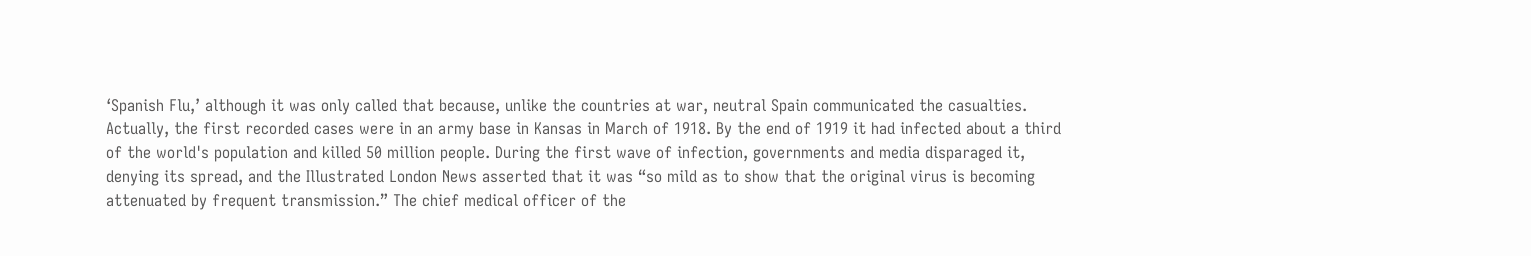‘Spanish Flu,’ although it was only called that because, unlike the countries at war, neutral Spain communicated the casualties. Actually, the first recorded cases were in an army base in Kansas in March of 1918. By the end of 1919 it had infected about a third of the world's population and killed 50 million people. During the first wave of infection, governments and media disparaged it, denying its spread, and the Illustrated London News asserted that it was “so mild as to show that the original virus is becoming attenuated by frequent transmission.” The chief medical officer of the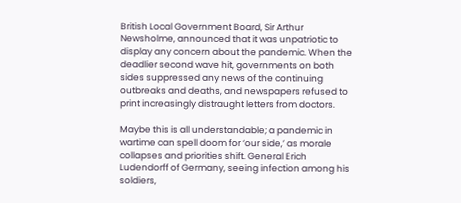British Local Government Board, Sir Arthur Newsholme, announced that it was unpatriotic to display any concern about the pandemic. When the deadlier second wave hit, governments on both sides suppressed any news of the continuing outbreaks and deaths, and newspapers refused to print increasingly distraught letters from doctors.

Maybe this is all understandable; a pandemic in wartime can spell doom for ‘our side,’ as morale collapses and priorities shift. General Erich Ludendorff of Germany, seeing infection among his soldiers,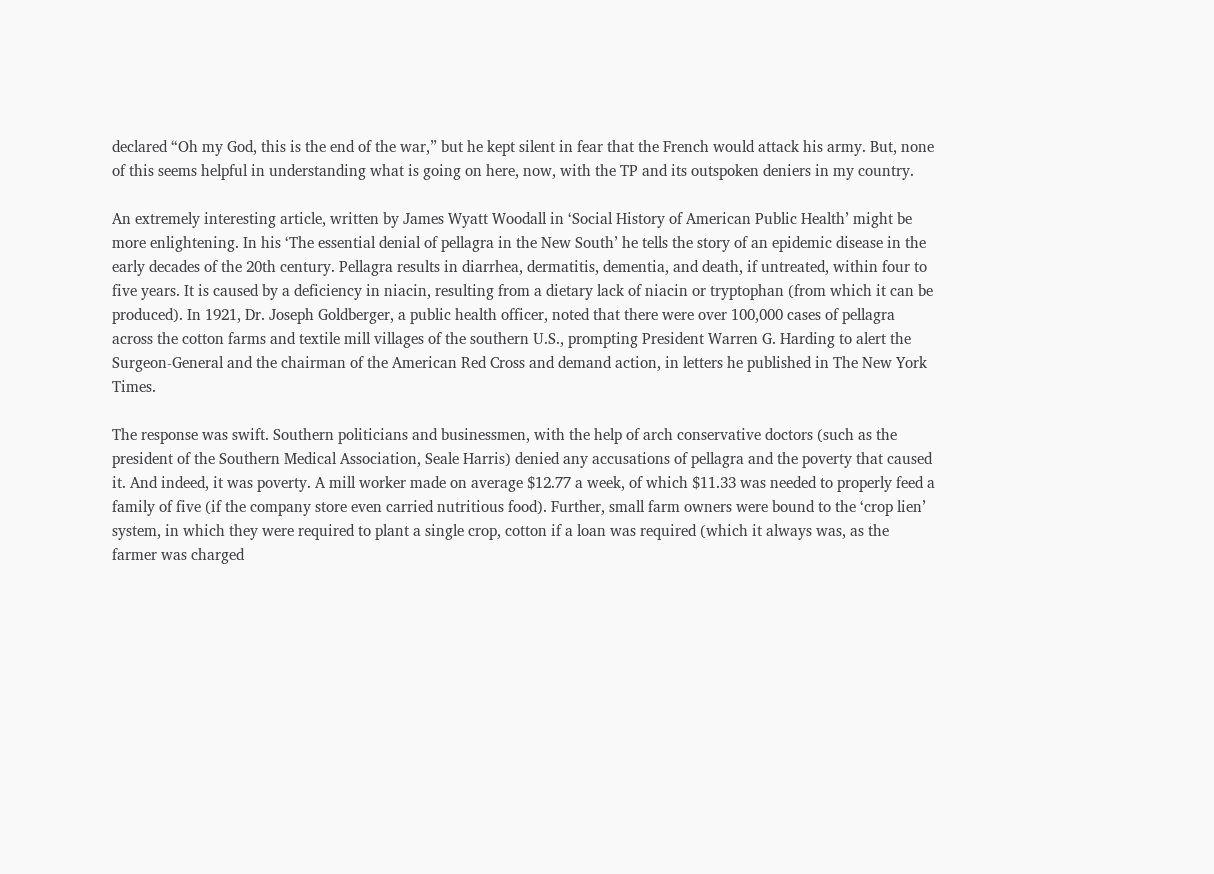declared “Oh my God, this is the end of the war,” but he kept silent in fear that the French would attack his army. But, none of this seems helpful in understanding what is going on here, now, with the TP and its outspoken deniers in my country.

An extremely interesting article, written by James Wyatt Woodall in ‘Social History of American Public Health’ might be more enlightening. In his ‘The essential denial of pellagra in the New South’ he tells the story of an epidemic disease in the early decades of the 20th century. Pellagra results in diarrhea, dermatitis, dementia, and death, if untreated, within four to five years. It is caused by a deficiency in niacin, resulting from a dietary lack of niacin or tryptophan (from which it can be produced). In 1921, Dr. Joseph Goldberger, a public health officer, noted that there were over 100,000 cases of pellagra across the cotton farms and textile mill villages of the southern U.S., prompting President Warren G. Harding to alert the Surgeon-General and the chairman of the American Red Cross and demand action, in letters he published in The New York Times.

The response was swift. Southern politicians and businessmen, with the help of arch conservative doctors (such as the president of the Southern Medical Association, Seale Harris) denied any accusations of pellagra and the poverty that caused it. And indeed, it was poverty. A mill worker made on average $12.77 a week, of which $11.33 was needed to properly feed a family of five (if the company store even carried nutritious food). Further, small farm owners were bound to the ‘crop lien’ system, in which they were required to plant a single crop, cotton if a loan was required (which it always was, as the farmer was charged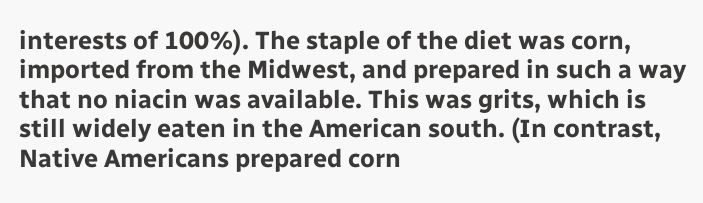interests of 100%). The staple of the diet was corn, imported from the Midwest, and prepared in such a way that no niacin was available. This was grits, which is still widely eaten in the American south. (In contrast, Native Americans prepared corn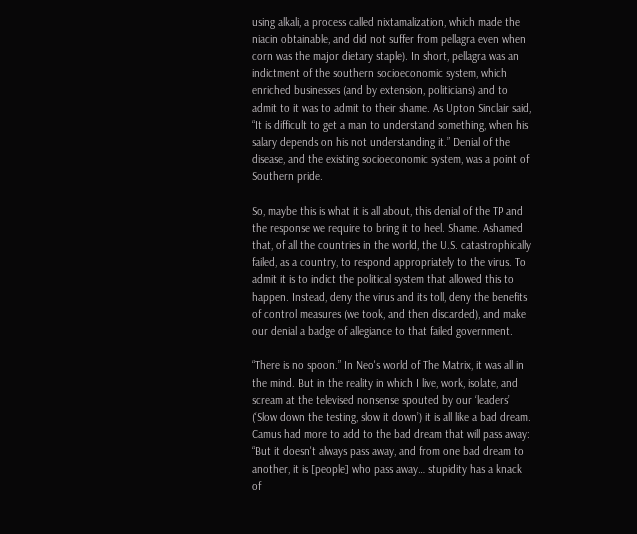using alkali, a process called nixtamalization, which made the niacin obtainable, and did not suffer from pellagra even when corn was the major dietary staple). In short, pellagra was an indictment of the southern socioeconomic system, which enriched businesses (and by extension, politicians) and to admit to it was to admit to their shame. As Upton Sinclair said, “It is difficult to get a man to understand something, when his salary depends on his not understanding it.” Denial of the disease, and the existing socioeconomic system, was a point of Southern pride.

So, maybe this is what it is all about, this denial of the TP and the response we require to bring it to heel. Shame. Ashamed that, of all the countries in the world, the U.S. catastrophically failed, as a country, to respond appropriately to the virus. To admit it is to indict the political system that allowed this to happen. Instead, deny the virus and its toll, deny the benefits of control measures (we took, and then discarded), and make our denial a badge of allegiance to that failed government.

“There is no spoon.” In Neo's world of The Matrix, it was all in the mind. But in the reality in which I live, work, isolate, and scream at the televised nonsense spouted by our ‘leaders’ (‘Slow down the testing, slow it down’) it is all like a bad dream. Camus had more to add to the bad dream that will pass away: “But it doesn't always pass away, and from one bad dream to another, it is [people] who pass away… stupidity has a knack of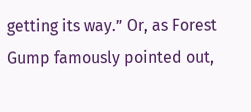getting its way.” Or, as Forest Gump famously pointed out,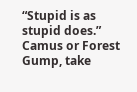“Stupid is as stupid does.” Camus or Forest Gump, take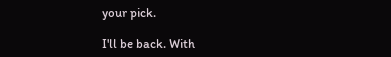your pick.

I'll be back. With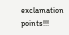exclamation points!!!